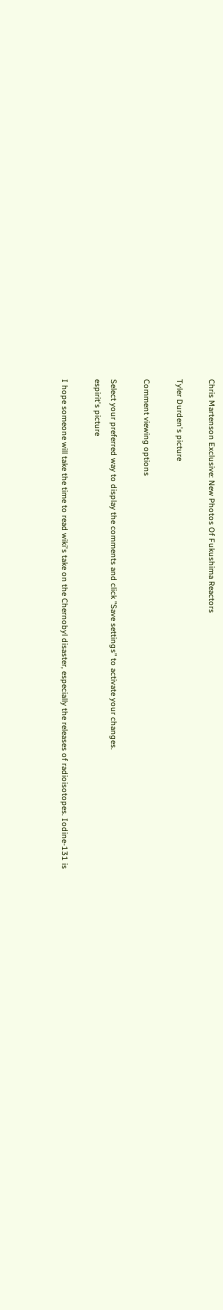Chris Martenson Exclusive: New Photos Of Fukushima Reactors

Tyler Durden's picture

Comment viewing options

Select your preferred way to display the comments and click "Save settings" to activate your changes.
espirit's picture

I hope someone will take the time to read wiki's take on the Chernobyl disaster, especially the releases of radioisotopes. Iodine-131 is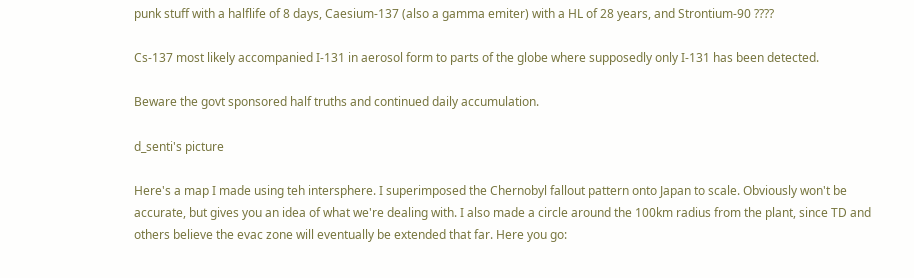punk stuff with a halflife of 8 days, Caesium-137 (also a gamma emiter) with a HL of 28 years, and Strontium-90 ????

Cs-137 most likely accompanied I-131 in aerosol form to parts of the globe where supposedly only I-131 has been detected.

Beware the govt sponsored half truths and continued daily accumulation.

d_senti's picture

Here's a map I made using teh intersphere. I superimposed the Chernobyl fallout pattern onto Japan to scale. Obviously won't be accurate, but gives you an idea of what we're dealing with. I also made a circle around the 100km radius from the plant, since TD and others believe the evac zone will eventually be extended that far. Here you go: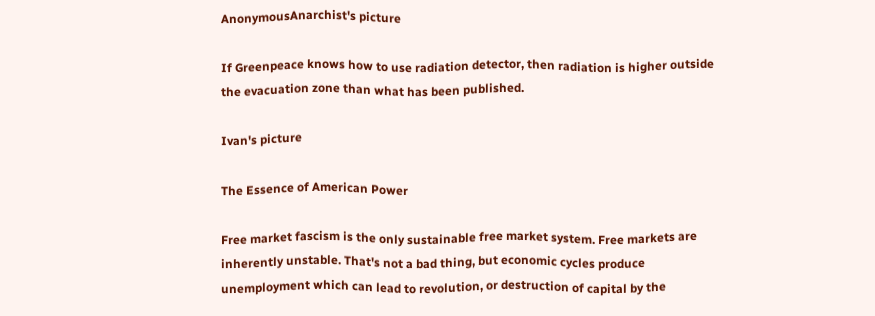AnonymousAnarchist's picture

If Greenpeace knows how to use radiation detector, then radiation is higher outside the evacuation zone than what has been published.

Ivan's picture

The Essence of American Power

Free market fascism is the only sustainable free market system. Free markets are inherently unstable. That's not a bad thing, but economic cycles produce unemployment which can lead to revolution, or destruction of capital by the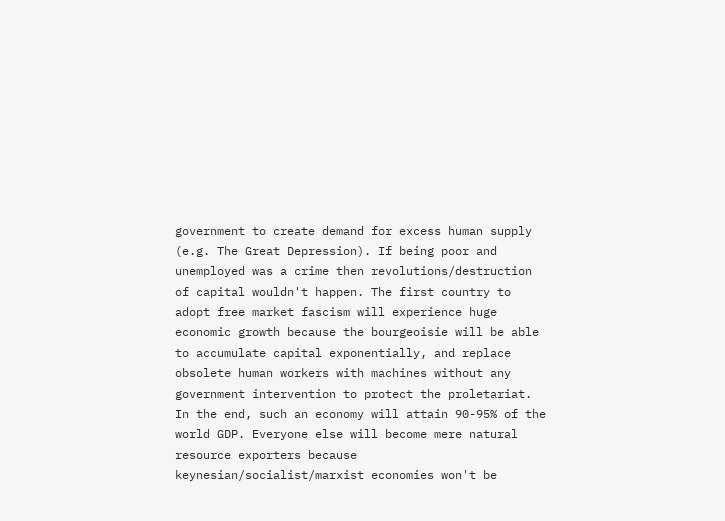government to create demand for excess human supply (e.g. The Great Depression). If being poor and unemployed was a crime then revolutions/destruction of capital wouldn't happen. The first country to adopt free market fascism will experience huge economic growth because the bourgeoisie will be able to accumulate capital exponentially, and replace obsolete human workers with machines without any government intervention to protect the proletariat. In the end, such an economy will attain 90-95% of the world GDP. Everyone else will become mere natural resource exporters because keynesian/socialist/marxist economies won't be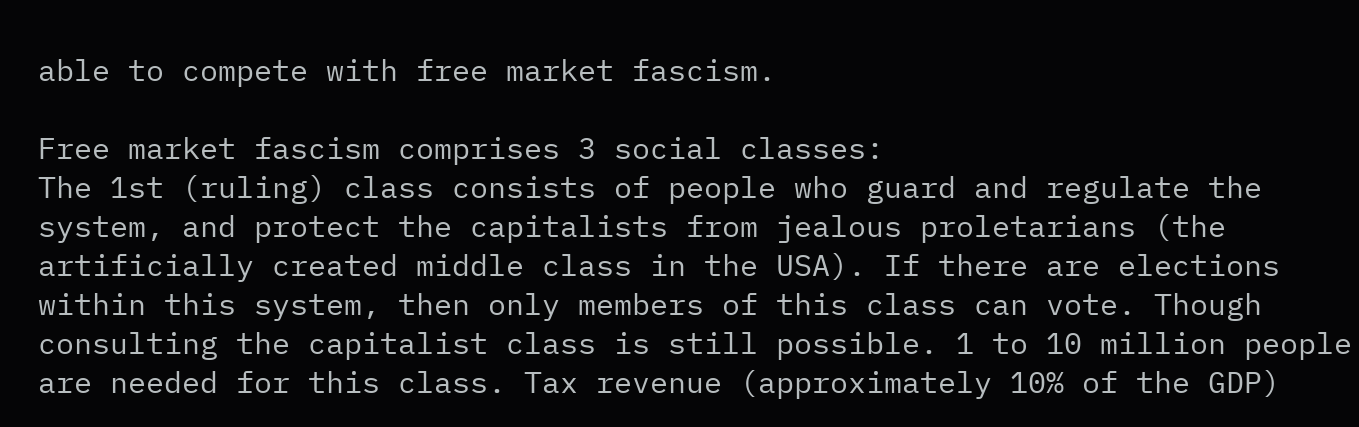able to compete with free market fascism.

Free market fascism comprises 3 social classes:
The 1st (ruling) class consists of people who guard and regulate the system, and protect the capitalists from jealous proletarians (the artificially created middle class in the USA). If there are elections within this system, then only members of this class can vote. Though consulting the capitalist class is still possible. 1 to 10 million people are needed for this class. Tax revenue (approximately 10% of the GDP)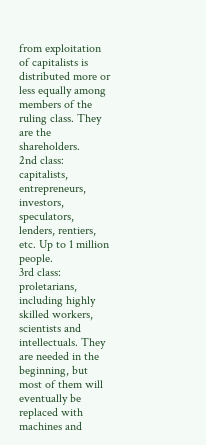from exploitation of capitalists is distributed more or less equally among members of the ruling class. They are the shareholders.
2nd class: capitalists, entrepreneurs, investors, speculators, lenders, rentiers, etc. Up to 1 million people.
3rd class: proletarians, including highly skilled workers, scientists and intellectuals. They are needed in the beginning, but most of them will eventually be replaced with machines and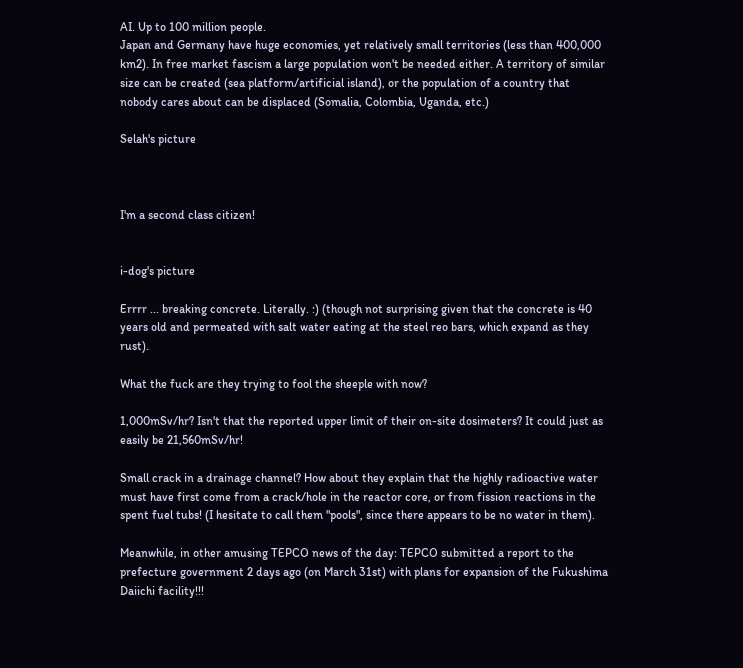AI. Up to 100 million people.
Japan and Germany have huge economies, yet relatively small territories (less than 400,000 km2). In free market fascism a large population won't be needed either. A territory of similar size can be created (sea platform/artificial island), or the population of a country that nobody cares about can be displaced (Somalia, Colombia, Uganda, etc.)

Selah's picture



I'm a second class citizen!


i-dog's picture

Errrr ... breaking concrete. Literally. :) (though not surprising given that the concrete is 40 years old and permeated with salt water eating at the steel reo bars, which expand as they rust).

What the fuck are they trying to fool the sheeple with now?

1,000mSv/hr? Isn't that the reported upper limit of their on-site dosimeters? It could just as easily be 21,560mSv/hr!

Small crack in a drainage channel? How about they explain that the highly radioactive water must have first come from a crack/hole in the reactor core, or from fission reactions in the spent fuel tubs! (I hesitate to call them "pools", since there appears to be no water in them).

Meanwhile, in other amusing TEPCO news of the day: TEPCO submitted a report to the prefecture government 2 days ago (on March 31st) with plans for expansion of the Fukushima Daiichi facility!!!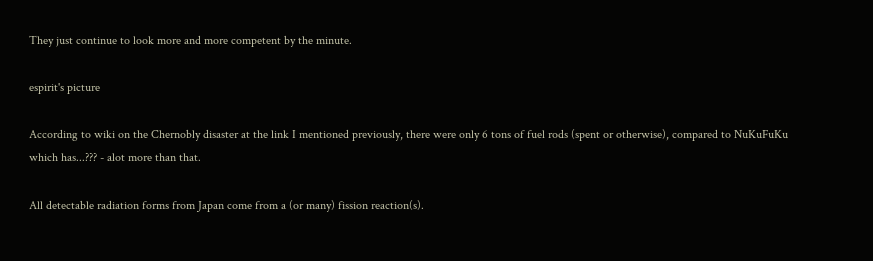They just continue to look more and more competent by the minute.

espirit's picture

According to wiki on the Chernobly disaster at the link I mentioned previously, there were only 6 tons of fuel rods (spent or otherwise), compared to NuKuFuKu which has...??? - alot more than that.

All detectable radiation forms from Japan come from a (or many) fission reaction(s).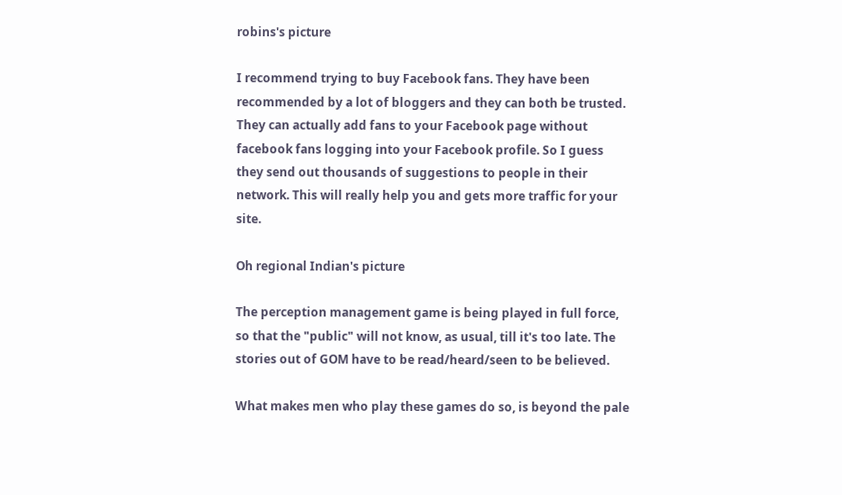robins's picture

I recommend trying to buy Facebook fans. They have been recommended by a lot of bloggers and they can both be trusted. They can actually add fans to your Facebook page without facebook fans logging into your Facebook profile. So I guess they send out thousands of suggestions to people in their network. This will really help you and gets more traffic for your site.

Oh regional Indian's picture

The perception management game is being played in full force, so that the "public" will not know, as usual, till it's too late. The stories out of GOM have to be read/heard/seen to be believed.

What makes men who play these games do so, is beyond the pale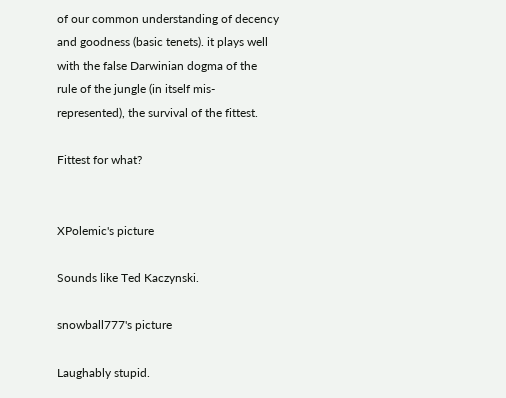of our common understanding of decency and goodness (basic tenets). it plays well with the false Darwinian dogma of the rule of the jungle (in itself mis-represented), the survival of the fittest.

Fittest for what?


XPolemic's picture

Sounds like Ted Kaczynski.

snowball777's picture

Laughably stupid.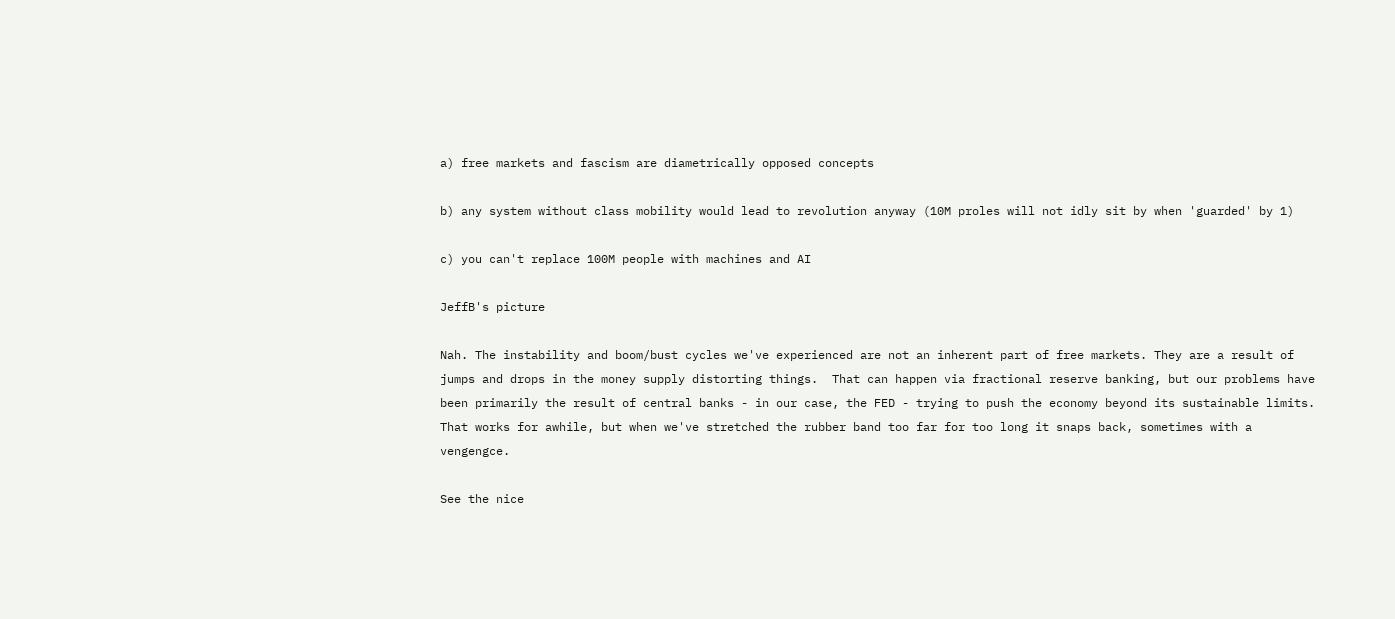a) free markets and fascism are diametrically opposed concepts

b) any system without class mobility would lead to revolution anyway (10M proles will not idly sit by when 'guarded' by 1)

c) you can't replace 100M people with machines and AI

JeffB's picture

Nah. The instability and boom/bust cycles we've experienced are not an inherent part of free markets. They are a result of jumps and drops in the money supply distorting things.  That can happen via fractional reserve banking, but our problems have been primarily the result of central banks - in our case, the FED - trying to push the economy beyond its sustainable limits. That works for awhile, but when we've stretched the rubber band too far for too long it snaps back, sometimes with a vengengce.

See the nice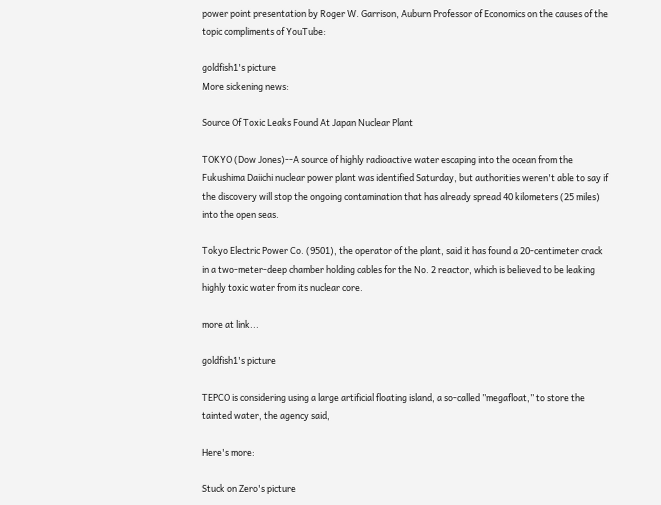power point presentation by Roger W. Garrison, Auburn Professor of Economics on the causes of the topic compliments of YouTube:

goldfish1's picture
More sickening news:

Source Of Toxic Leaks Found At Japan Nuclear Plant

TOKYO (Dow Jones)--A source of highly radioactive water escaping into the ocean from the Fukushima Daiichi nuclear power plant was identified Saturday, but authorities weren't able to say if the discovery will stop the ongoing contamination that has already spread 40 kilometers (25 miles) into the open seas.

Tokyo Electric Power Co. (9501), the operator of the plant, said it has found a 20-centimeter crack in a two-meter-deep chamber holding cables for the No. 2 reactor, which is believed to be leaking highly toxic water from its nuclear core.

more at link...

goldfish1's picture

TEPCO is considering using a large artificial floating island, a so-called ”megafloat,” to store the tainted water, the agency said,

Here's more:

Stuck on Zero's picture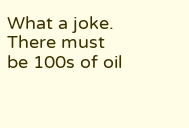What a joke.  There must be 100s of oil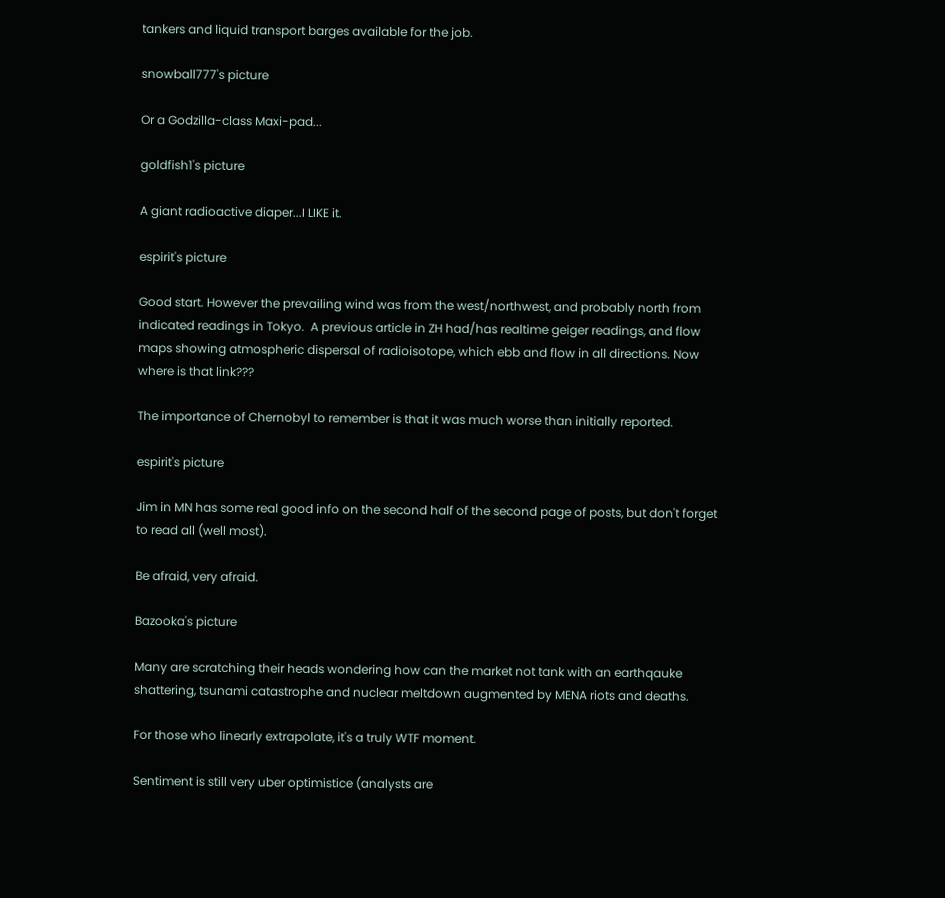tankers and liquid transport barges available for the job.

snowball777's picture

Or a Godzilla-class Maxi-pad...

goldfish1's picture

A giant radioactive diaper...I LIKE it.

espirit's picture

Good start. However the prevailing wind was from the west/northwest, and probably north from indicated readings in Tokyo.  A previous article in ZH had/has realtime geiger readings, and flow maps showing atmospheric dispersal of radioisotope, which ebb and flow in all directions. Now where is that link???

The importance of Chernobyl to remember is that it was much worse than initially reported.

espirit's picture

Jim in MN has some real good info on the second half of the second page of posts, but don't forget to read all (well most).

Be afraid, very afraid.

Bazooka's picture

Many are scratching their heads wondering how can the market not tank with an earthqauke shattering, tsunami catastrophe and nuclear meltdown augmented by MENA riots and deaths.

For those who linearly extrapolate, it's a truly WTF moment.

Sentiment is still very uber optimistice (analysts are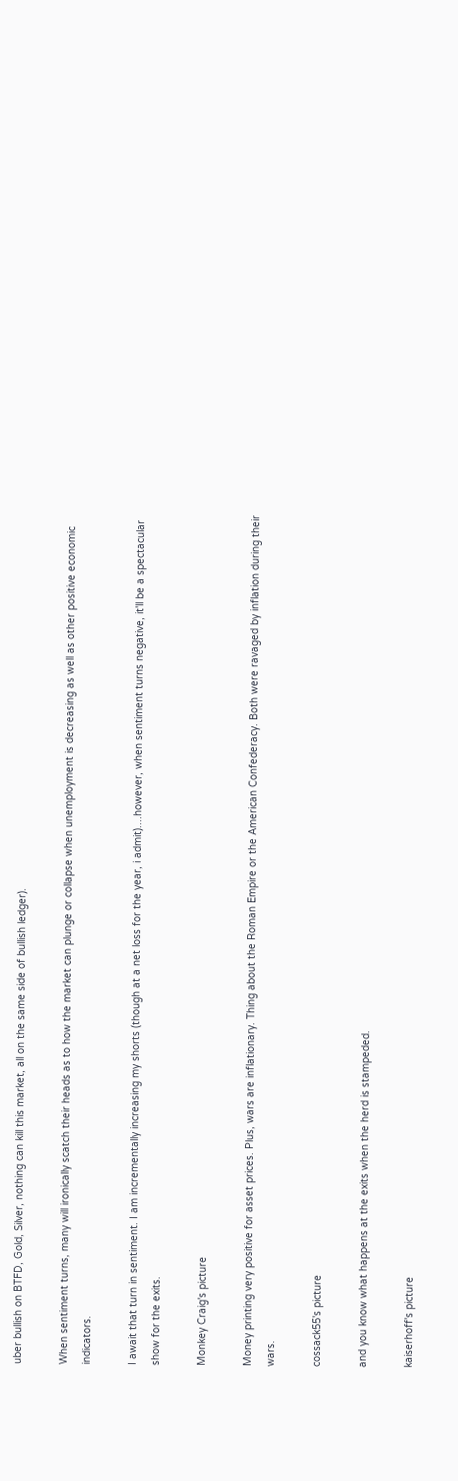uber bullish on BTFD, Gold, Silver, nothing can kill this market, all on the same side of bullish ledger).

When sentiment turns, many will ironically scatch their heads as to how the market can plunge or collapse when unemployment is decreasing as well as other positive economic indicators.

I await that turn in sentiment. I am incrementally increasing my shorts (though at a net loss for the year, i admit)....however, when sentiment turns negative, it'll be a spectacular show for the exits.

Monkey Craig's picture

Money printing very positive for asset prices. Plus, wars are inflationary. Thing about the Roman Empire or the American Confederacy. Both were ravaged by inflation during their wars.

cossack55's picture

and you know what happens at the exits when the herd is stampeded.

kaiserhoff's picture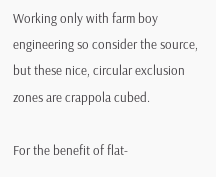Working only with farm boy engineering so consider the source, but these nice, circular exclusion zones are crappola cubed.

For the benefit of flat-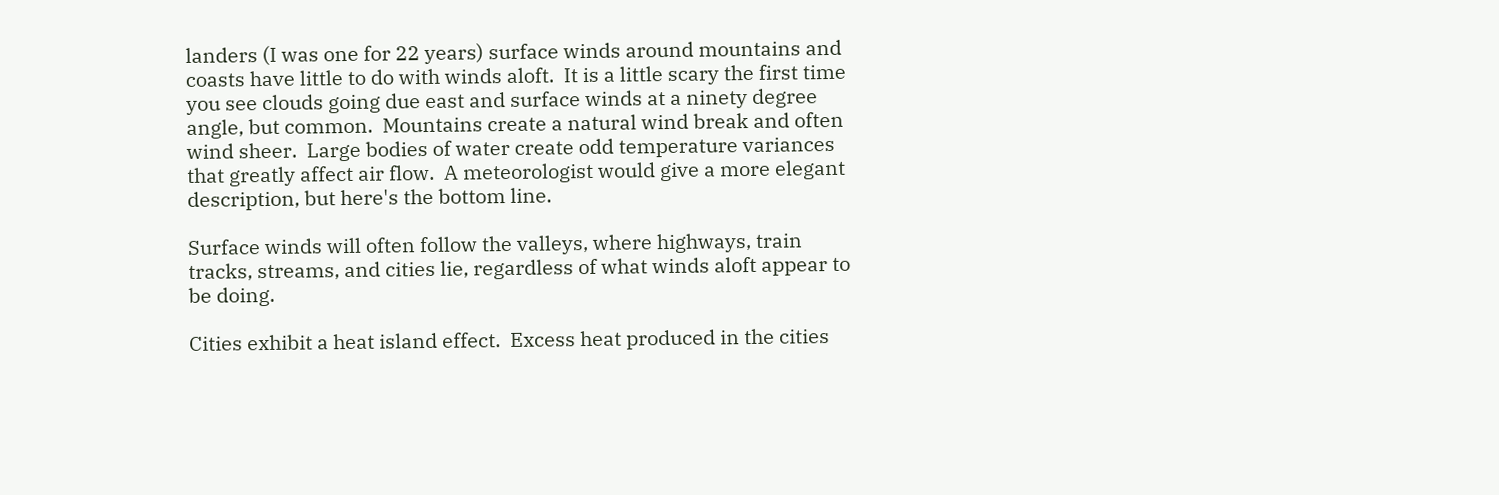landers (I was one for 22 years) surface winds around mountains and coasts have little to do with winds aloft.  It is a little scary the first time you see clouds going due east and surface winds at a ninety degree angle, but common.  Mountains create a natural wind break and often wind sheer.  Large bodies of water create odd temperature variances that greatly affect air flow.  A meteorologist would give a more elegant description, but here's the bottom line.

Surface winds will often follow the valleys, where highways, train tracks, streams, and cities lie, regardless of what winds aloft appear to be doing.

Cities exhibit a heat island effect.  Excess heat produced in the cities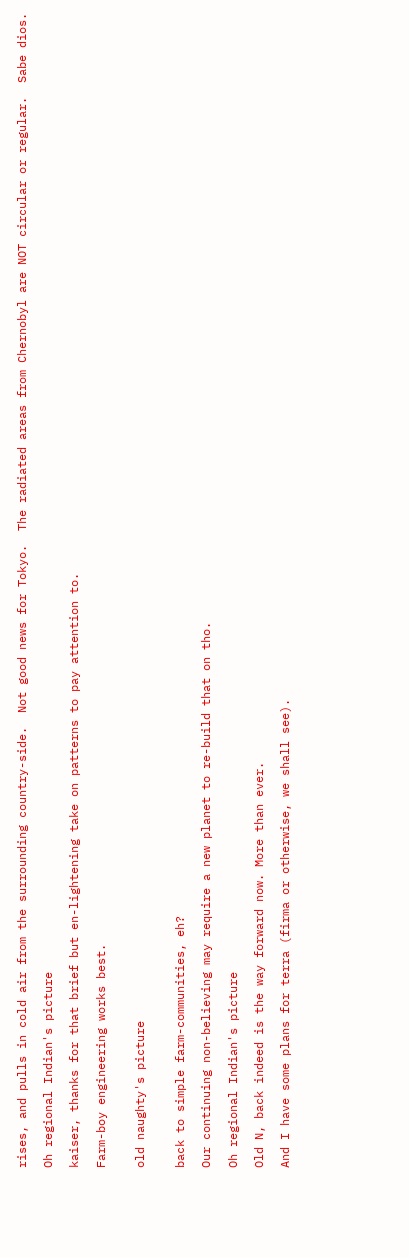rises, and pulls in cold air from the surrounding country-side.  Not good news for Tokyo.  The radiated areas from Chernobyl are NOT circular or regular.  Sabe dios.

Oh regional Indian's picture

kaiser, thanks for that brief but en-lightening take on patterns to pay attention to.

Farm-boy engineering works best.


old naughty's picture


back to simple farm-communities, eh?

Our continuing non-believing may require a new planet to re-build that on tho.

Oh regional Indian's picture

Old N, back indeed is the way forward now. More than ever.

And I have some plans for terra (firma or otherwise, we shall see).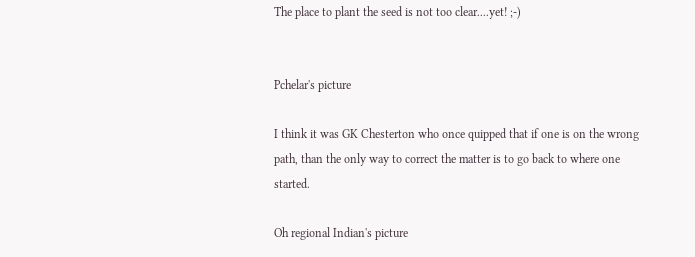The place to plant the seed is not too clear....yet! ;-)


Pchelar's picture

I think it was GK Chesterton who once quipped that if one is on the wrong path, than the only way to correct the matter is to go back to where one started.

Oh regional Indian's picture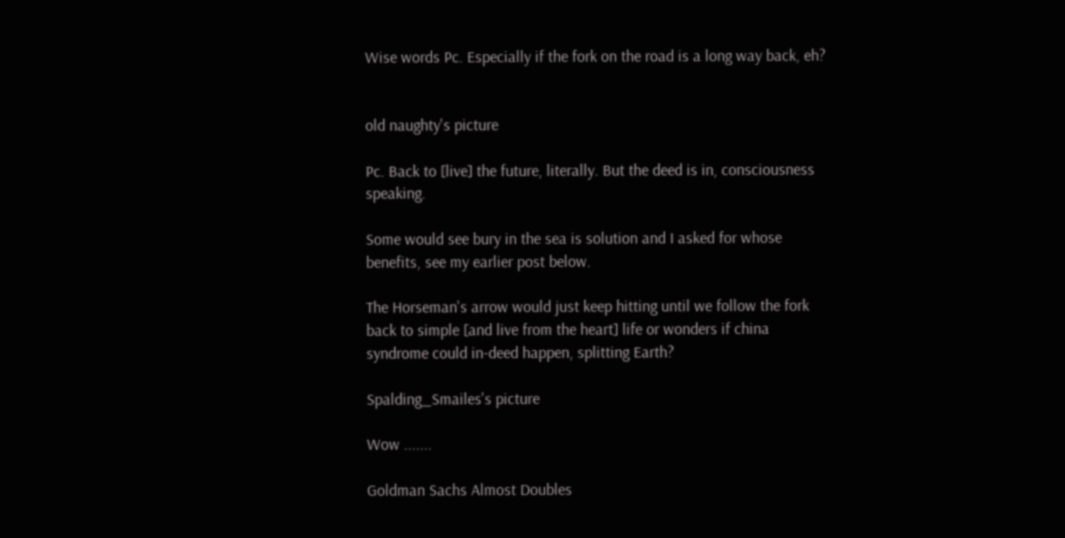Wise words Pc. Especially if the fork on the road is a long way back, eh?


old naughty's picture

Pc. Back to [live] the future, literally. But the deed is in, consciousness speaking.

Some would see bury in the sea is solution and I asked for whose benefits, see my earlier post below.

The Horseman's arrow would just keep hitting until we follow the fork back to simple [and live from the heart] life or wonders if china syndrome could in-deed happen, splitting Earth?

Spalding_Smailes's picture

Wow .......

Goldman Sachs Almost Doubles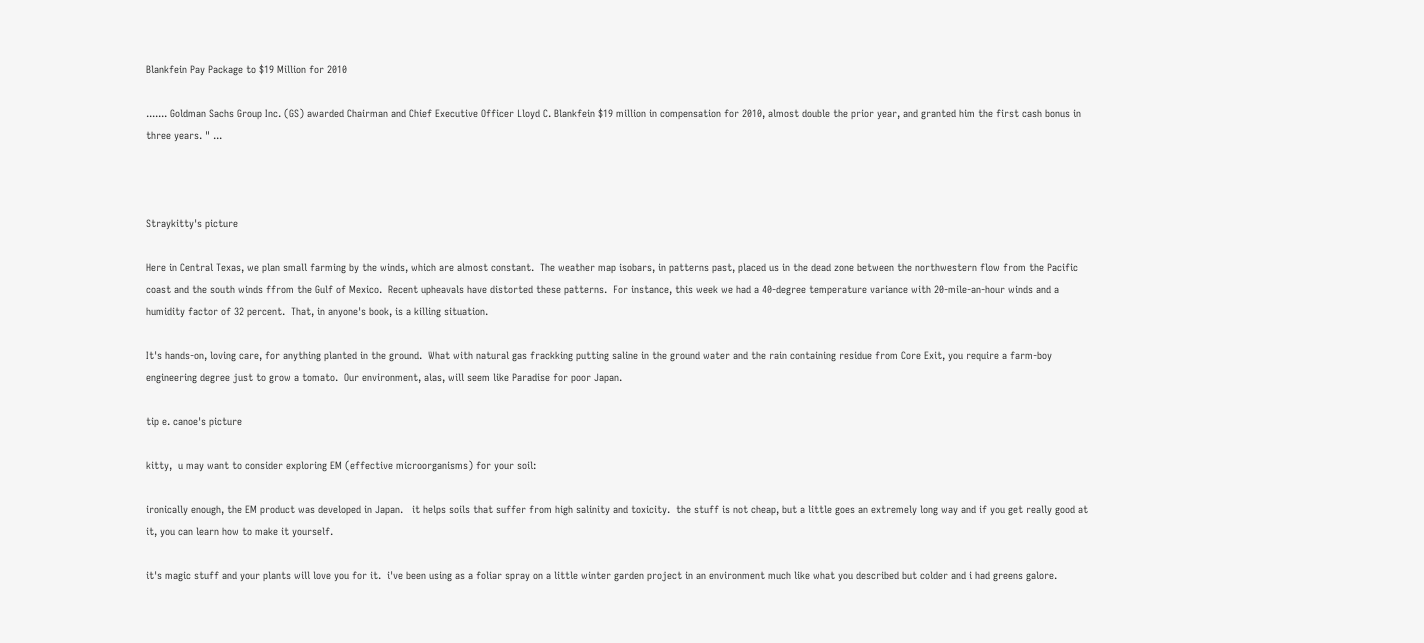Blankfein Pay Package to $19 Million for 2010

....... Goldman Sachs Group Inc. (GS) awarded Chairman and Chief Executive Officer Lloyd C. Blankfein $19 million in compensation for 2010, almost double the prior year, and granted him the first cash bonus in three years. " ...



Straykitty's picture

Here in Central Texas, we plan small farming by the winds, which are almost constant.  The weather map isobars, in patterns past, placed us in the dead zone between the northwestern flow from the Pacific coast and the south winds ffrom the Gulf of Mexico.  Recent upheavals have distorted these patterns.  For instance, this week we had a 40-degree temperature variance with 20-mile-an-hour winds and a humidity factor of 32 percent.  That, in anyone's book, is a killing situation.

It's hands-on, loving care, for anything planted in the ground.  What with natural gas frackking putting saline in the ground water and the rain containing residue from Core Exit, you require a farm-boy engineering degree just to grow a tomato.  Our environment, alas, will seem like Paradise for poor Japan.

tip e. canoe's picture

kitty,  u may want to consider exploring EM (effective microorganisms) for your soil:

ironically enough, the EM product was developed in Japan.   it helps soils that suffer from high salinity and toxicity.  the stuff is not cheap, but a little goes an extremely long way and if you get really good at it, you can learn how to make it yourself.

it's magic stuff and your plants will love you for it.  i've been using as a foliar spray on a little winter garden project in an environment much like what you described but colder and i had greens galore.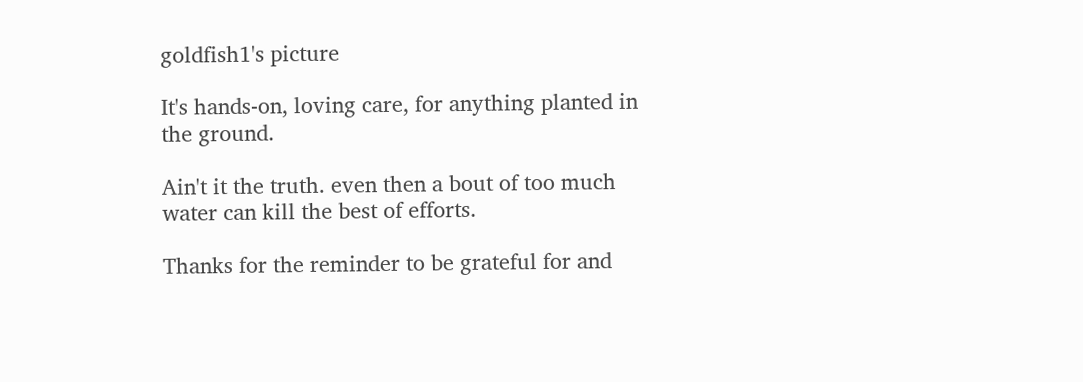goldfish1's picture

It's hands-on, loving care, for anything planted in the ground.

Ain't it the truth. even then a bout of too much water can kill the best of efforts.

Thanks for the reminder to be grateful for and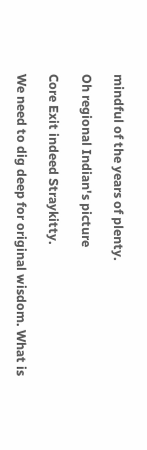mindful of the years of plenty.

Oh regional Indian's picture

Core Exit indeed Straykitty.

We need to dig deep for original wisdom. What is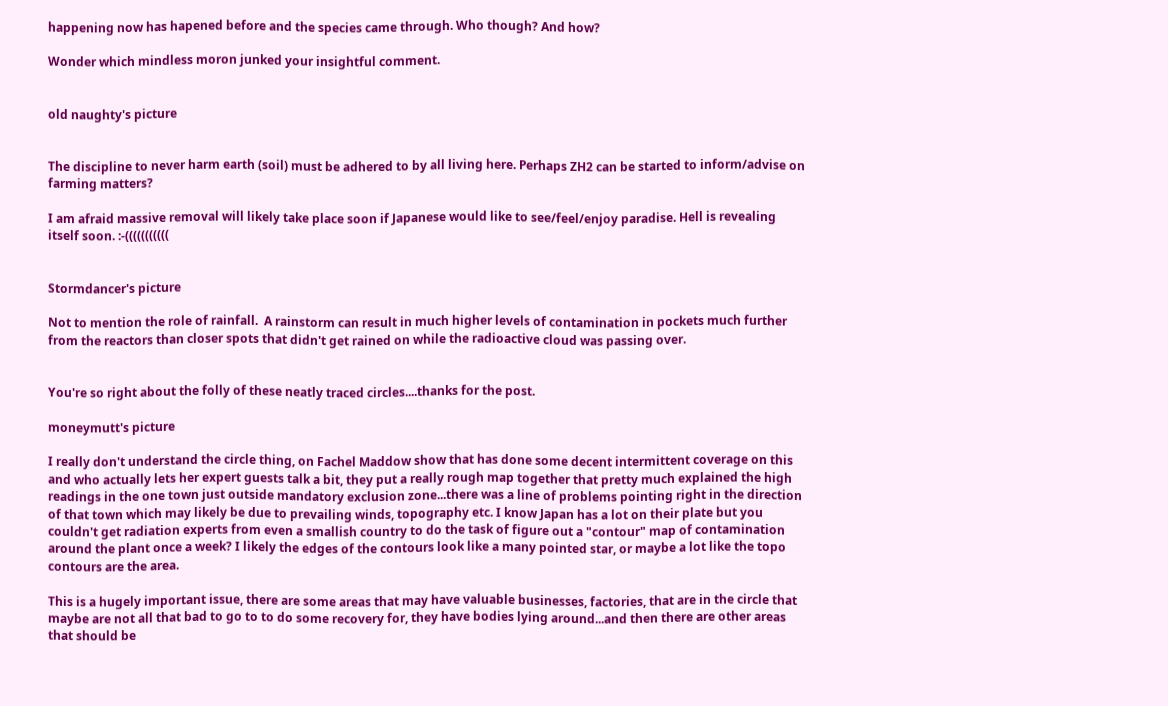happening now has hapened before and the species came through. Who though? And how?

Wonder which mindless moron junked your insightful comment.


old naughty's picture


The discipline to never harm earth (soil) must be adhered to by all living here. Perhaps ZH2 can be started to inform/advise on farming matters?

I am afraid massive removal will likely take place soon if Japanese would like to see/feel/enjoy paradise. Hell is revealing itself soon. :-(((((((((((


Stormdancer's picture

Not to mention the role of rainfall.  A rainstorm can result in much higher levels of contamination in pockets much further from the reactors than closer spots that didn't get rained on while the radioactive cloud was passing over.


You're so right about the folly of these neatly traced circles....thanks for the post.

moneymutt's picture

I really don't understand the circle thing, on Fachel Maddow show that has done some decent intermittent coverage on this and who actually lets her expert guests talk a bit, they put a really rough map together that pretty much explained the high readings in the one town just outside mandatory exclusion zone...there was a line of problems pointing right in the direction of that town which may likely be due to prevailing winds, topography etc. I know Japan has a lot on their plate but you couldn't get radiation experts from even a smallish country to do the task of figure out a "contour" map of contamination around the plant once a week? I likely the edges of the contours look like a many pointed star, or maybe a lot like the topo contours are the area.

This is a hugely important issue, there are some areas that may have valuable businesses, factories, that are in the circle that maybe are not all that bad to go to to do some recovery for, they have bodies lying around...and then there are other areas that should be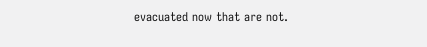evacuated now that are not.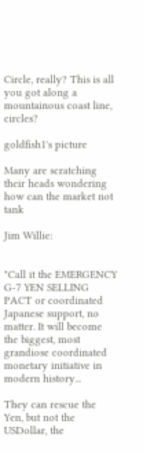Circle, really? This is all you got along a mountainous coast line, circles?

goldfish1's picture

Many are scratching their heads wondering how can the market not tank

Jim Willie:


"Call it the EMERGENCY G-7 YEN SELLING PACT or coordinated Japanese support, no matter. It will become the biggest, most grandiose coordinated monetary initiative in modern history...

They can rescue the Yen, but not the USDollar, the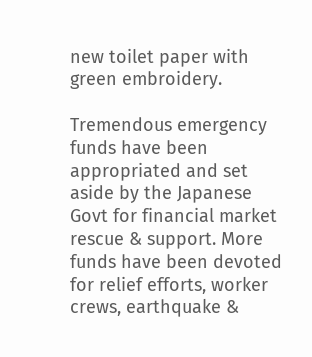new toilet paper with green embroidery.

Tremendous emergency funds have been appropriated and set aside by the Japanese Govt for financial market rescue & support. More funds have been devoted for relief efforts, worker crews, earthquake &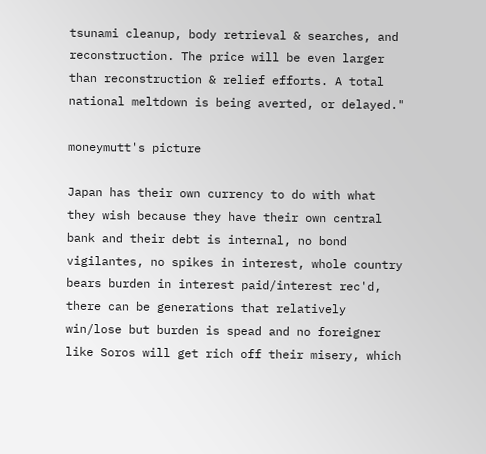tsunami cleanup, body retrieval & searches, and reconstruction. The price will be even larger than reconstruction & relief efforts. A total national meltdown is being averted, or delayed."

moneymutt's picture

Japan has their own currency to do with what they wish because they have their own central bank and their debt is internal, no bond vigilantes, no spikes in interest, whole country bears burden in interest paid/interest rec'd, there can be generations that relatively win/lose but burden is spead and no foreigner like Soros will get rich off their misery, which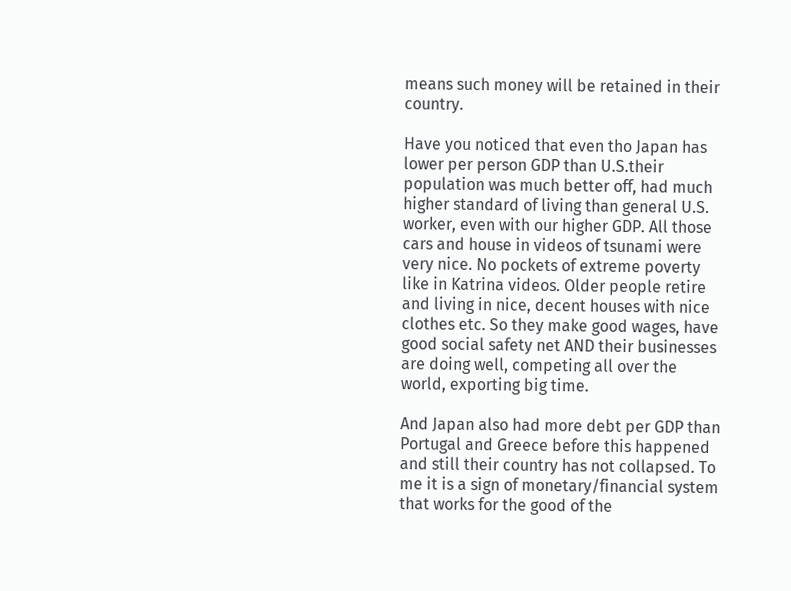means such money will be retained in their country.

Have you noticed that even tho Japan has lower per person GDP than U.S.their population was much better off, had much higher standard of living than general U.S. worker, even with our higher GDP. All those cars and house in videos of tsunami were very nice. No pockets of extreme poverty like in Katrina videos. Older people retire and living in nice, decent houses with nice clothes etc. So they make good wages, have good social safety net AND their businesses are doing well, competing all over the world, exporting big time.

And Japan also had more debt per GDP than Portugal and Greece before this happened  and still their country has not collapsed. To me it is a sign of monetary/financial system that works for the good of the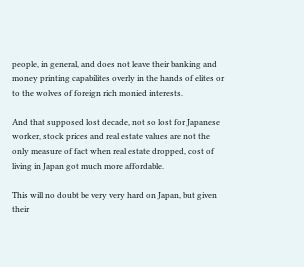people, in general, and does not leave their banking and money printing capabilites overly in the hands of elites or to the wolves of foreign rich monied interests.

And that supposed lost decade, not so lost for Japanese worker, stock prices and real estate values are not the only measure of fact when real estate dropped, cost of living in Japan got much more affordable.

This will no doubt be very very hard on Japan, but given their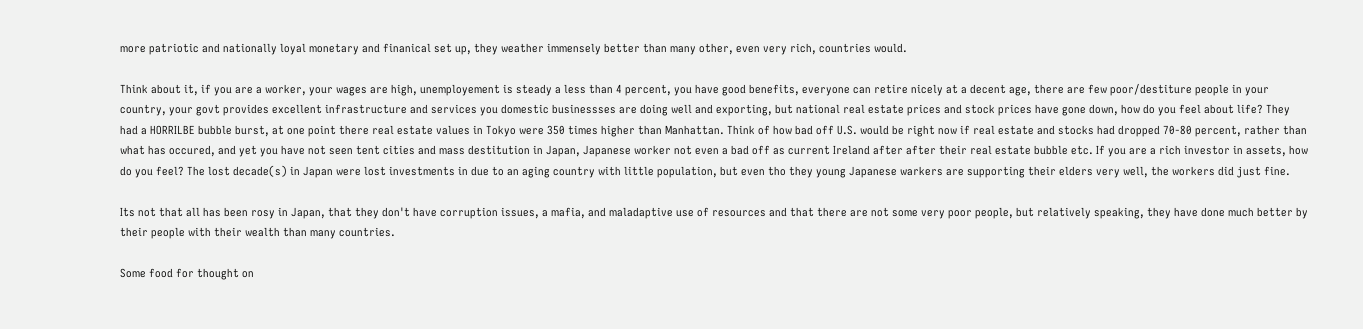more patriotic and nationally loyal monetary and finanical set up, they weather immensely better than many other, even very rich, countries would.

Think about it, if you are a worker, your wages are high, unemployement is steady a less than 4 percent, you have good benefits, everyone can retire nicely at a decent age, there are few poor/destiture people in your country, your govt provides excellent infrastructure and services you domestic businessses are doing well and exporting, but national real estate prices and stock prices have gone down, how do you feel about life? They had a HORRILBE bubble burst, at one point there real estate values in Tokyo were 350 times higher than Manhattan. Think of how bad off U.S. would be right now if real estate and stocks had dropped 70-80 percent, rather than what has occured, and yet you have not seen tent cities and mass destitution in Japan, Japanese worker not even a bad off as current Ireland after after their real estate bubble etc. If you are a rich investor in assets, how do you feel? The lost decade(s) in Japan were lost investments in due to an aging country with little population, but even tho they young Japanese warkers are supporting their elders very well, the workers did just fine.

Its not that all has been rosy in Japan, that they don't have corruption issues, a mafia, and maladaptive use of resources and that there are not some very poor people, but relatively speaking, they have done much better by their people with their wealth than many countries.

Some food for thought on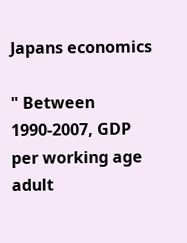Japans economics

" Between 1990-2007, GDP per working age adult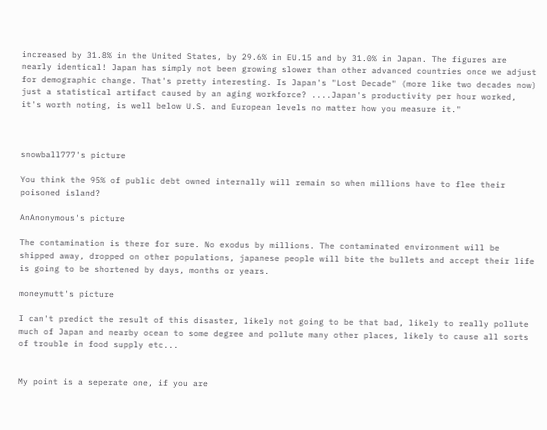increased by 31.8% in the United States, by 29.6% in EU.15 and by 31.0% in Japan. The figures are nearly identical! Japan has simply not been growing slower than other advanced countries once we adjust for demographic change. That's pretty interesting. Is Japan's "Lost Decade" (more like two decades now) just a statistical artifact caused by an aging workforce? ....Japan's productivity per hour worked, it's worth noting, is well below U.S. and European levels no matter how you measure it."



snowball777's picture

You think the 95% of public debt owned internally will remain so when millions have to flee their poisoned island?

AnAnonymous's picture

The contamination is there for sure. No exodus by millions. The contaminated environment will be shipped away, dropped on other populations, japanese people will bite the bullets and accept their life is going to be shortened by days, months or years.

moneymutt's picture

I can't predict the result of this disaster, likely not going to be that bad, likely to really pollute much of Japan and nearby ocean to some degree and pollute many other places, likely to cause all sorts of trouble in food supply etc...


My point is a seperate one, if you are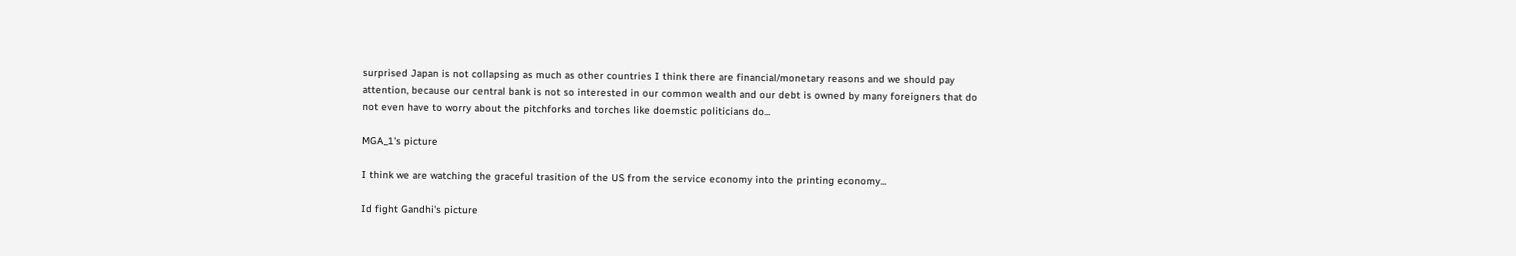surprised Japan is not collapsing as much as other countries I think there are financial/monetary reasons and we should pay attention, because our central bank is not so interested in our common wealth and our debt is owned by many foreigners that do not even have to worry about the pitchforks and torches like doemstic politicians do...

MGA_1's picture

I think we are watching the graceful trasition of the US from the service economy into the printing economy...

Id fight Gandhi's picture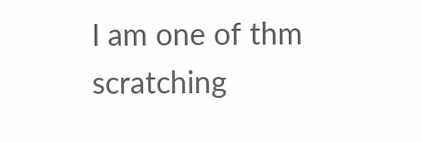I am one of thm scratching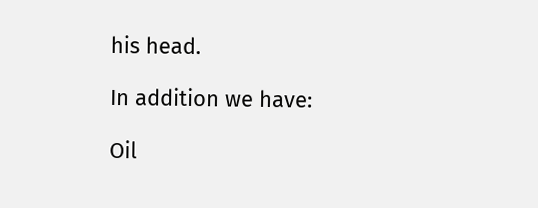his head.

In addition we have:

Oil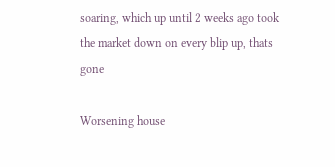soaring, which up until 2 weeks ago took the market down on every blip up, thats gone

Worsening house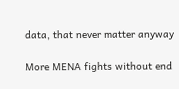data, that never matter anyway

More MENA fights without end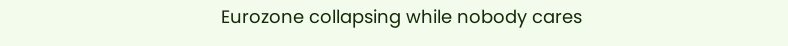Eurozone collapsing while nobody cares